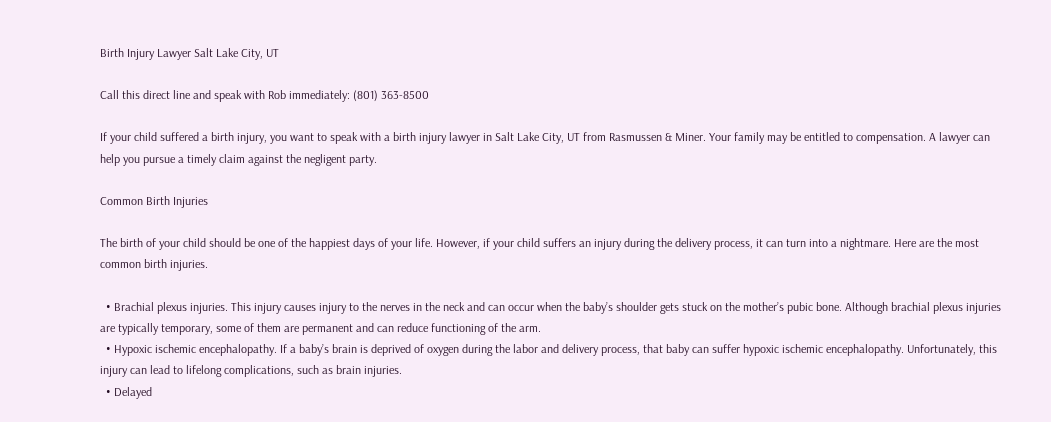Birth Injury Lawyer Salt Lake City, UT

Call this direct line and speak with Rob immediately: (801) 363-8500

If your child suffered a birth injury, you want to speak with a birth injury lawyer in Salt Lake City, UT from Rasmussen & Miner. Your family may be entitled to compensation. A lawyer can help you pursue a timely claim against the negligent party.

Common Birth Injuries

The birth of your child should be one of the happiest days of your life. However, if your child suffers an injury during the delivery process, it can turn into a nightmare. Here are the most common birth injuries.

  • Brachial plexus injuries. This injury causes injury to the nerves in the neck and can occur when the baby’s shoulder gets stuck on the mother’s pubic bone. Although brachial plexus injuries are typically temporary, some of them are permanent and can reduce functioning of the arm.
  • Hypoxic ischemic encephalopathy. If a baby’s brain is deprived of oxygen during the labor and delivery process, that baby can suffer hypoxic ischemic encephalopathy. Unfortunately, this injury can lead to lifelong complications, such as brain injuries.
  • Delayed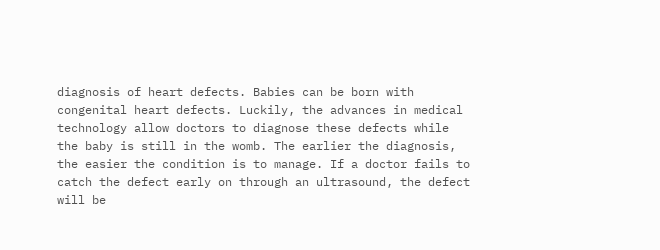diagnosis of heart defects. Babies can be born with congenital heart defects. Luckily, the advances in medical technology allow doctors to diagnose these defects while the baby is still in the womb. The earlier the diagnosis, the easier the condition is to manage. If a doctor fails to catch the defect early on through an ultrasound, the defect will be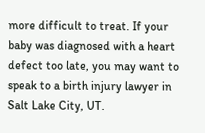more difficult to treat. If your baby was diagnosed with a heart defect too late, you may want to speak to a birth injury lawyer in Salt Lake City, UT.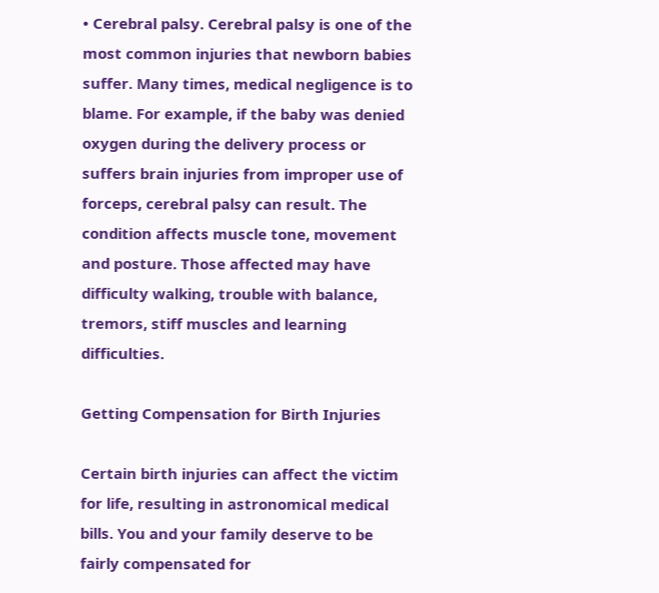• Cerebral palsy. Cerebral palsy is one of the most common injuries that newborn babies suffer. Many times, medical negligence is to blame. For example, if the baby was denied oxygen during the delivery process or suffers brain injuries from improper use of forceps, cerebral palsy can result. The condition affects muscle tone, movement and posture. Those affected may have difficulty walking, trouble with balance, tremors, stiff muscles and learning difficulties.

Getting Compensation for Birth Injuries

Certain birth injuries can affect the victim for life, resulting in astronomical medical bills. You and your family deserve to be fairly compensated for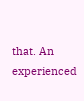that. An experienced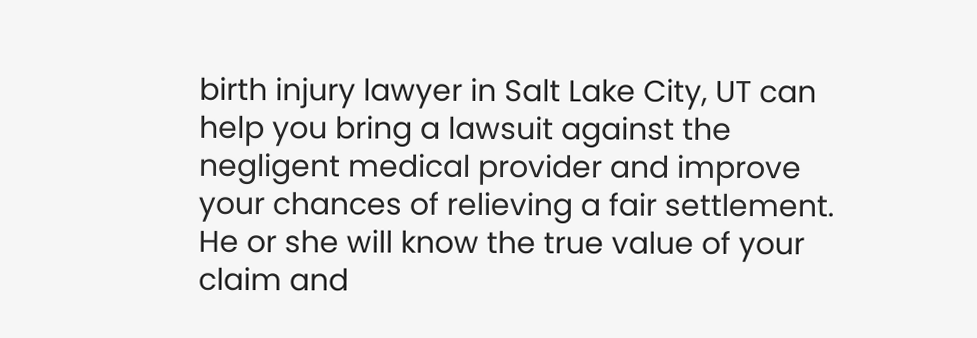birth injury lawyer in Salt Lake City, UT can help you bring a lawsuit against the negligent medical provider and improve your chances of relieving a fair settlement. He or she will know the true value of your claim and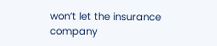won’t let the insurance company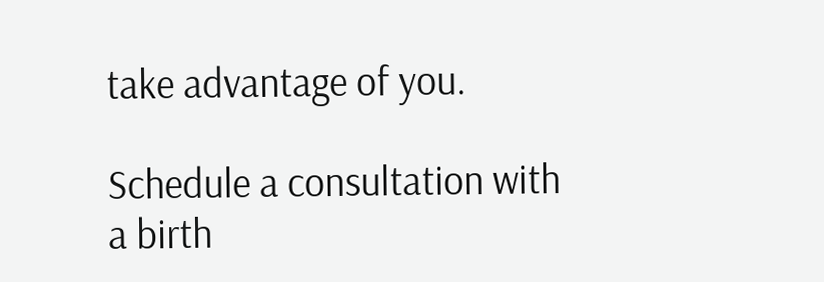take advantage of you.

Schedule a consultation with a birth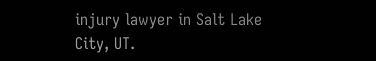injury lawyer in Salt Lake City, UT.